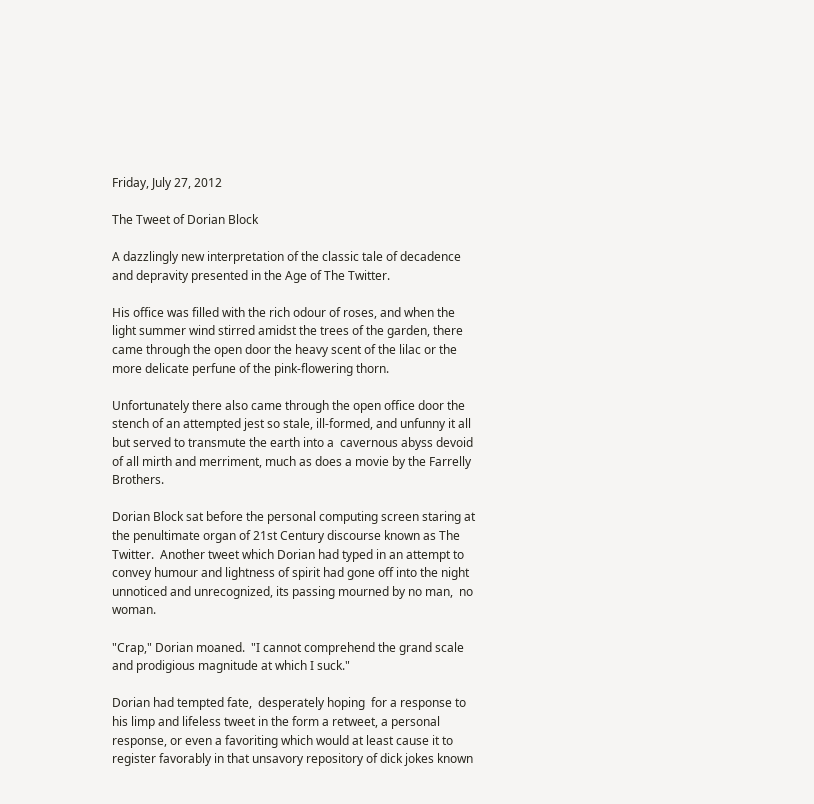Friday, July 27, 2012

The Tweet of Dorian Block

A dazzlingly new interpretation of the classic tale of decadence and depravity presented in the Age of The Twitter.

His office was filled with the rich odour of roses, and when the light summer wind stirred amidst the trees of the garden, there came through the open door the heavy scent of the lilac or the more delicate perfune of the pink-flowering thorn.

Unfortunately there also came through the open office door the stench of an attempted jest so stale, ill-formed, and unfunny it all but served to transmute the earth into a  cavernous abyss devoid of all mirth and merriment, much as does a movie by the Farrelly Brothers.

Dorian Block sat before the personal computing screen staring at the penultimate organ of 21st Century discourse known as The Twitter.  Another tweet which Dorian had typed in an attempt to convey humour and lightness of spirit had gone off into the night unnoticed and unrecognized, its passing mourned by no man,  no woman.

"Crap," Dorian moaned.  "I cannot comprehend the grand scale and prodigious magnitude at which I suck."

Dorian had tempted fate,  desperately hoping  for a response to his limp and lifeless tweet in the form a retweet, a personal response, or even a favoriting which would at least cause it to register favorably in that unsavory repository of dick jokes known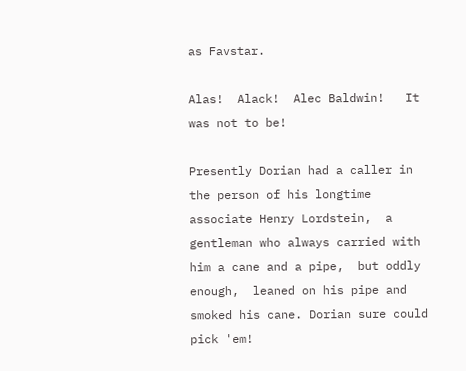as Favstar.

Alas!  Alack!  Alec Baldwin!   It was not to be!

Presently Dorian had a caller in the person of his longtime associate Henry Lordstein,  a gentleman who always carried with him a cane and a pipe,  but oddly enough,  leaned on his pipe and smoked his cane. Dorian sure could pick 'em!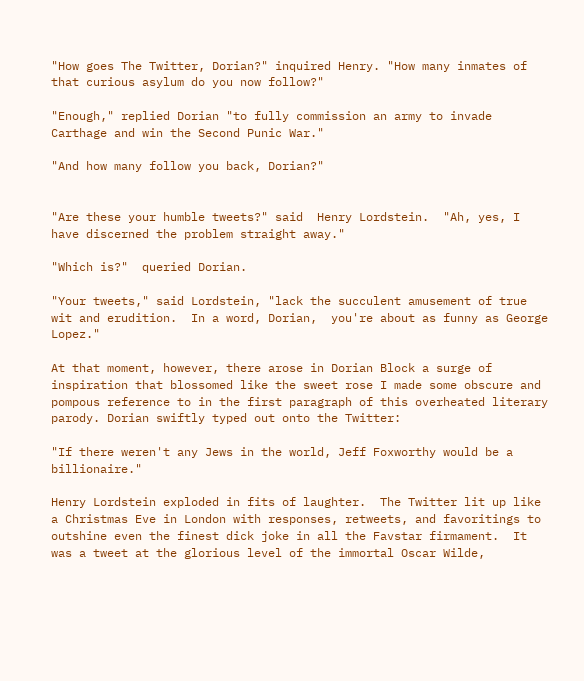"How goes The Twitter, Dorian?" inquired Henry. "How many inmates of that curious asylum do you now follow?"

"Enough," replied Dorian "to fully commission an army to invade Carthage and win the Second Punic War."

"And how many follow you back, Dorian?"


"Are these your humble tweets?" said  Henry Lordstein.  "Ah, yes, I have discerned the problem straight away."

"Which is?"  queried Dorian.

"Your tweets," said Lordstein, "lack the succulent amusement of true wit and erudition.  In a word, Dorian,  you're about as funny as George Lopez."

At that moment, however, there arose in Dorian Block a surge of inspiration that blossomed like the sweet rose I made some obscure and pompous reference to in the first paragraph of this overheated literary parody. Dorian swiftly typed out onto the Twitter:

"If there weren't any Jews in the world, Jeff Foxworthy would be a billionaire."

Henry Lordstein exploded in fits of laughter.  The Twitter lit up like a Christmas Eve in London with responses, retweets, and favoritings to outshine even the finest dick joke in all the Favstar firmament.  It was a tweet at the glorious level of the immortal Oscar Wilde,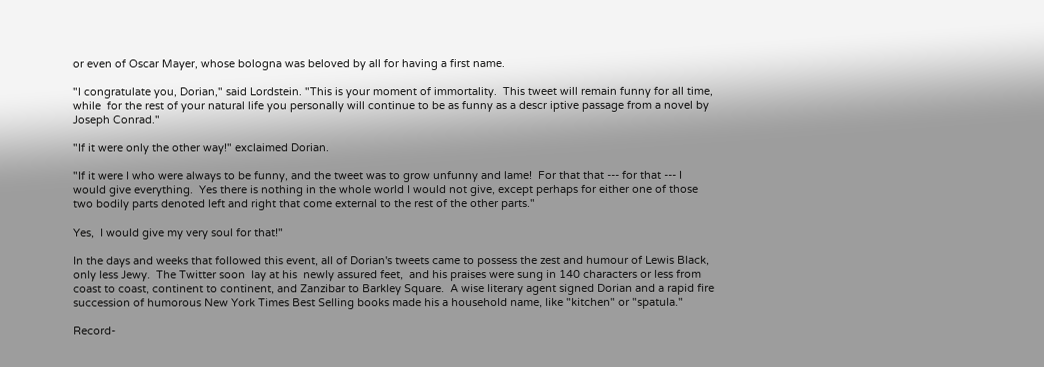or even of Oscar Mayer, whose bologna was beloved by all for having a first name.

"I congratulate you, Dorian," said Lordstein. "This is your moment of immortality.  This tweet will remain funny for all time,  while  for the rest of your natural life you personally will continue to be as funny as a descr iptive passage from a novel by Joseph Conrad."

"If it were only the other way!" exclaimed Dorian.

"If it were I who were always to be funny, and the tweet was to grow unfunny and lame!  For that that --- for that --- I would give everything.  Yes there is nothing in the whole world I would not give, except perhaps for either one of those two bodily parts denoted left and right that come external to the rest of the other parts."

Yes,  I would give my very soul for that!"

In the days and weeks that followed this event, all of Dorian's tweets came to possess the zest and humour of Lewis Black, only less Jewy.  The Twitter soon  lay at his  newly assured feet,  and his praises were sung in 140 characters or less from coast to coast, continent to continent, and Zanzibar to Barkley Square.  A wise literary agent signed Dorian and a rapid fire succession of humorous New York Times Best Selling books made his a household name, like "kitchen" or "spatula."

Record-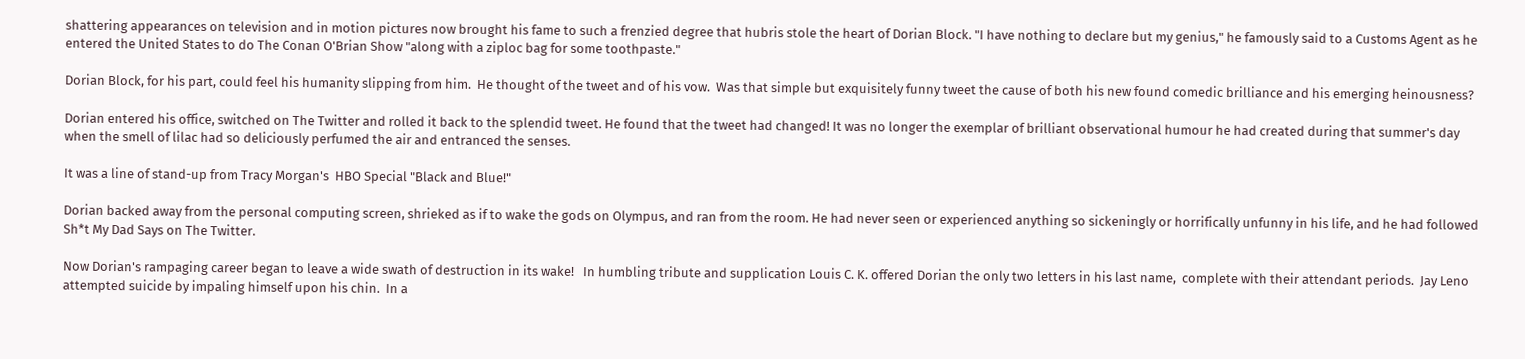shattering appearances on television and in motion pictures now brought his fame to such a frenzied degree that hubris stole the heart of Dorian Block. "I have nothing to declare but my genius," he famously said to a Customs Agent as he entered the United States to do The Conan O'Brian Show "along with a ziploc bag for some toothpaste."

Dorian Block, for his part, could feel his humanity slipping from him.  He thought of the tweet and of his vow.  Was that simple but exquisitely funny tweet the cause of both his new found comedic brilliance and his emerging heinousness?

Dorian entered his office, switched on The Twitter and rolled it back to the splendid tweet. He found that the tweet had changed! It was no longer the exemplar of brilliant observational humour he had created during that summer's day when the smell of lilac had so deliciously perfumed the air and entranced the senses.

It was a line of stand-up from Tracy Morgan's  HBO Special "Black and Blue!"

Dorian backed away from the personal computing screen, shrieked as if to wake the gods on Olympus, and ran from the room. He had never seen or experienced anything so sickeningly or horrifically unfunny in his life, and he had followed Sh*t My Dad Says on The Twitter.

Now Dorian's rampaging career began to leave a wide swath of destruction in its wake!   In humbling tribute and supplication Louis C. K. offered Dorian the only two letters in his last name,  complete with their attendant periods.  Jay Leno attempted suicide by impaling himself upon his chin.  In a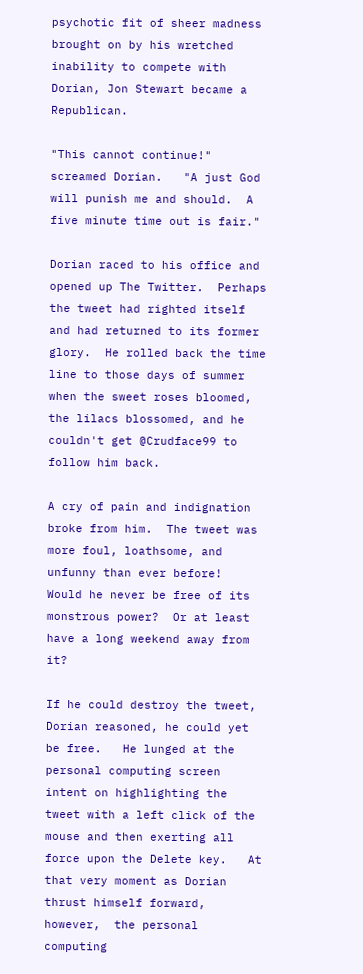psychotic fit of sheer madness brought on by his wretched inability to compete with Dorian, Jon Stewart became a Republican.

"This cannot continue!" screamed Dorian.   "A just God will punish me and should.  A five minute time out is fair."

Dorian raced to his office and opened up The Twitter.  Perhaps the tweet had righted itself and had returned to its former glory.  He rolled back the time line to those days of summer when the sweet roses bloomed, the lilacs blossomed, and he couldn't get @Crudface99 to follow him back.

A cry of pain and indignation broke from him.  The tweet was more foul, loathsome, and unfunny than ever before!  Would he never be free of its monstrous power?  Or at least have a long weekend away from it?

If he could destroy the tweet, Dorian reasoned, he could yet be free.   He lunged at the personal computing screen intent on highlighting the tweet with a left click of the mouse and then exerting all force upon the Delete key.   At that very moment as Dorian thrust himself forward, however,  the personal computing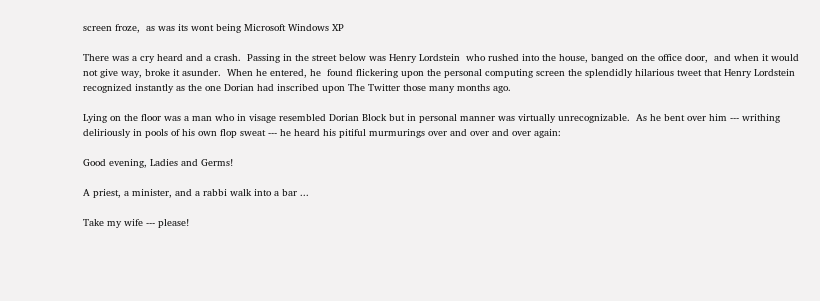screen froze,  as was its wont being Microsoft Windows XP

There was a cry heard and a crash.  Passing in the street below was Henry Lordstein  who rushed into the house, banged on the office door,  and when it would not give way, broke it asunder.  When he entered, he  found flickering upon the personal computing screen the splendidly hilarious tweet that Henry Lordstein recognized instantly as the one Dorian had inscribed upon The Twitter those many months ago.

Lying on the floor was a man who in visage resembled Dorian Block but in personal manner was virtually unrecognizable.  As he bent over him --- writhing deliriously in pools of his own flop sweat --- he heard his pitiful murmurings over and over and over again:

Good evening, Ladies and Germs!

A priest, a minister, and a rabbi walk into a bar ...

Take my wife --- please!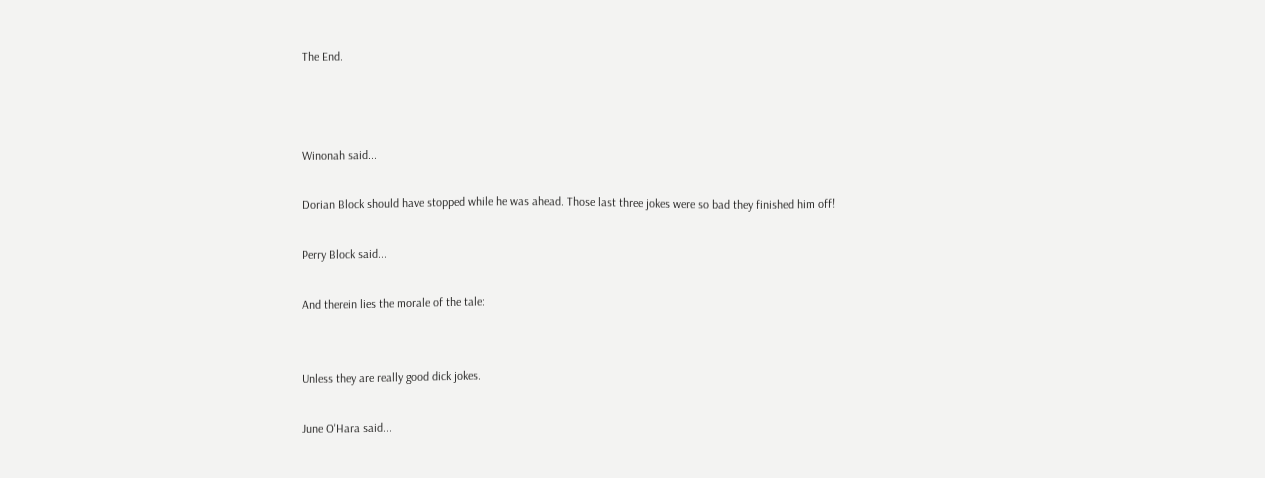The End.



Winonah said...

Dorian Block should have stopped while he was ahead. Those last three jokes were so bad they finished him off!

Perry Block said...

And therein lies the morale of the tale:


Unless they are really good dick jokes.

June O'Hara said...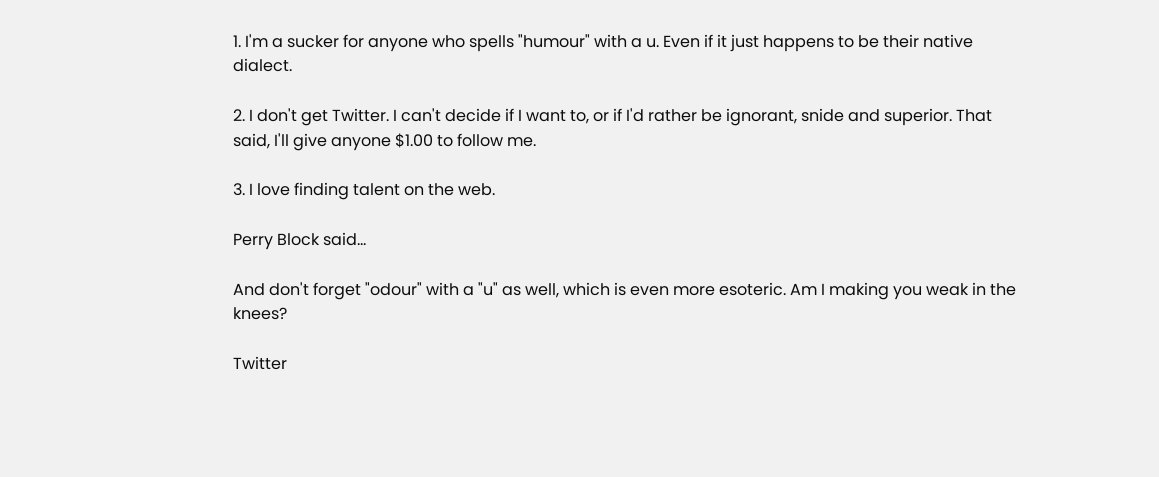1. I'm a sucker for anyone who spells "humour" with a u. Even if it just happens to be their native dialect.

2. I don't get Twitter. I can't decide if I want to, or if I'd rather be ignorant, snide and superior. That said, I'll give anyone $1.00 to follow me.

3. I love finding talent on the web.

Perry Block said...

And don't forget "odour" with a "u" as well, which is even more esoteric. Am I making you weak in the knees?

Twitter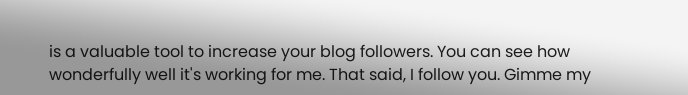is a valuable tool to increase your blog followers. You can see how wonderfully well it's working for me. That said, I follow you. Gimme my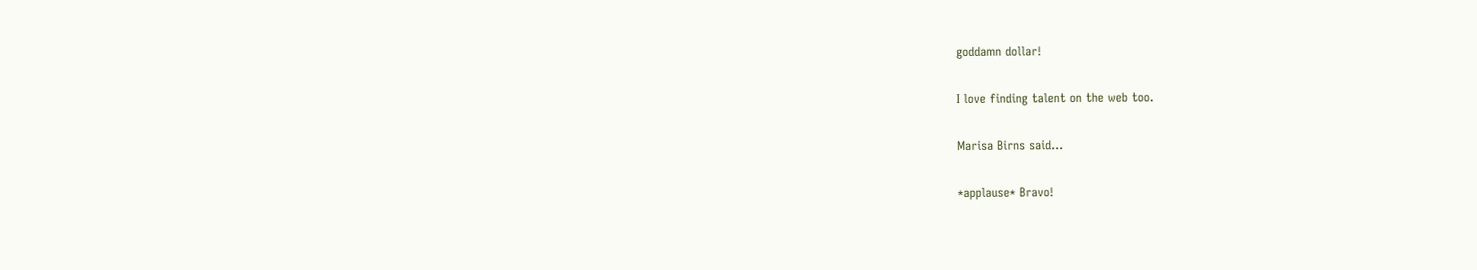goddamn dollar!

I love finding talent on the web too.

Marisa Birns said...

*applause* Bravo!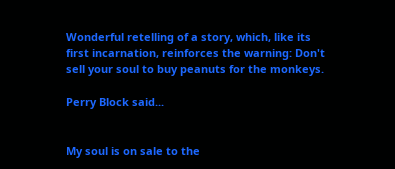Wonderful retelling of a story, which, like its first incarnation, reinforces the warning: Don't sell your soul to buy peanuts for the monkeys.

Perry Block said...


My soul is on sale to the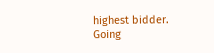highest bidder. Going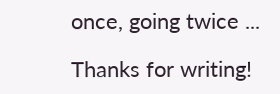once, going twice ...

Thanks for writing!